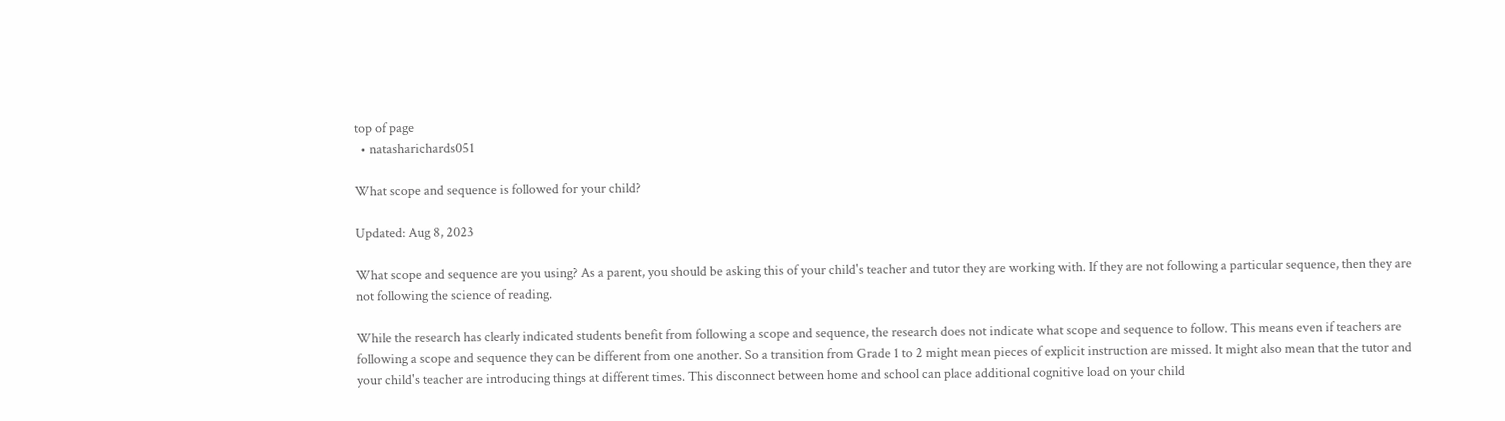top of page
  • natasharichards051

What scope and sequence is followed for your child?

Updated: Aug 8, 2023

What scope and sequence are you using? As a parent, you should be asking this of your child's teacher and tutor they are working with. If they are not following a particular sequence, then they are not following the science of reading.

While the research has clearly indicated students benefit from following a scope and sequence, the research does not indicate what scope and sequence to follow. This means even if teachers are following a scope and sequence they can be different from one another. So a transition from Grade 1 to 2 might mean pieces of explicit instruction are missed. It might also mean that the tutor and your child's teacher are introducing things at different times. This disconnect between home and school can place additional cognitive load on your child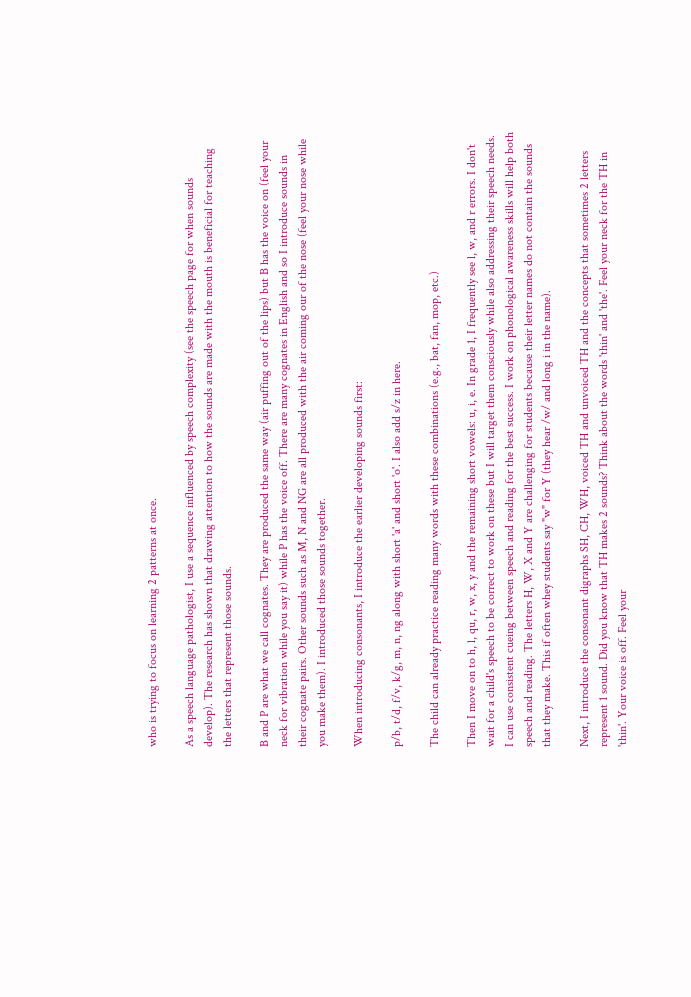who is trying to focus on learning 2 patterns at once.

As a speech language pathologist, I use a sequence influenced by speech complexity (see the speech page for when sounds develop). The research has shown that drawing attention to how the sounds are made with the mouth is beneficial for teaching the letters that represent those sounds.

B and P are what we call cognates. They are produced the same way (air puffing out of the lips) but B has the voice on (feel your neck for vibration while you say it) while P has the voice off. There are many cognates in English and so I introduce sounds in their cognate pairs. Other sounds such as M, N and NG are all produced with the air coming our of the nose (feel your nose while you make them). I introduced those sounds together.

When introducing consonants, I introduce the earlier developing sounds first:

p/b, t/d, f/v, k/g, m, n, ng along with short 'a' and short 'o'. I also add s/z in here.

The child can already practice reading many words with these combinations (e.g., bat, fan, mop, etc.)

Then I move on to h, l, qu, r, w, x, y and the remaining short vowels: u, i, e. In grade 1, I frequently see l, w, and r errors. I don't wait for a child's speech to be correct to work on these but I will target them consciously while also addressing their speech needs. I can use consistent cueing between speech and reading for the best success. I work on phonological awareness skills will help both speech and reading. The letters H, W, X and Y are challenging for students because their letter names do not contain the sounds that they make. This if often whey students say "w" for Y (they hear /w/ and long i in the name).

Next, I introduce the consonant digraphs SH, CH, WH, voiced TH and unvoiced TH and the concepts that sometimes 2 letters represent 1 sound. Did you know that TH makes 2 sounds? Think about the words 'thin' and 'the'. Feel your neck for the TH in 'thin'. Your voice is off. Feel your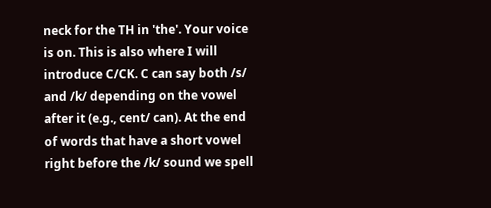neck for the TH in 'the'. Your voice is on. This is also where I will introduce C/CK. C can say both /s/ and /k/ depending on the vowel after it (e.g., cent/ can). At the end of words that have a short vowel right before the /k/ sound we spell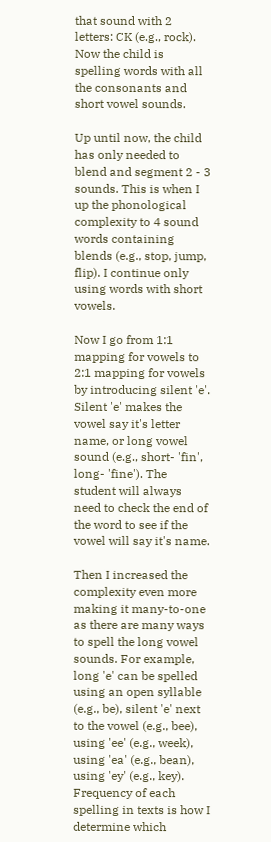that sound with 2 letters: CK (e.g., rock). Now the child is spelling words with all the consonants and short vowel sounds.

Up until now, the child has only needed to blend and segment 2 - 3 sounds. This is when I up the phonological complexity to 4 sound words containing blends (e.g., stop, jump, flip). I continue only using words with short vowels.

Now I go from 1:1 mapping for vowels to 2:1 mapping for vowels by introducing silent 'e'. Silent 'e' makes the vowel say it's letter name, or long vowel sound (e.g., short- 'fin', long- 'fine'). The student will always need to check the end of the word to see if the vowel will say it's name.

Then I increased the complexity even more making it many-to-one as there are many ways to spell the long vowel sounds. For example, long 'e' can be spelled using an open syllable (e.g., be), silent 'e' next to the vowel (e.g., bee), using 'ee' (e.g., week), using 'ea' (e.g., bean), using 'ey' (e.g., key). Frequency of each spelling in texts is how I determine which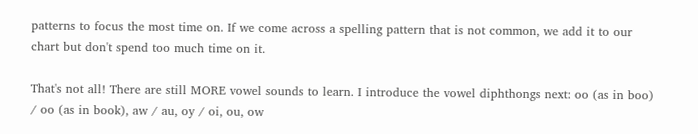patterns to focus the most time on. If we come across a spelling pattern that is not common, we add it to our chart but don't spend too much time on it.

That's not all! There are still MORE vowel sounds to learn. I introduce the vowel diphthongs next: oo (as in boo) / oo (as in book), aw / au, oy / oi, ou, ow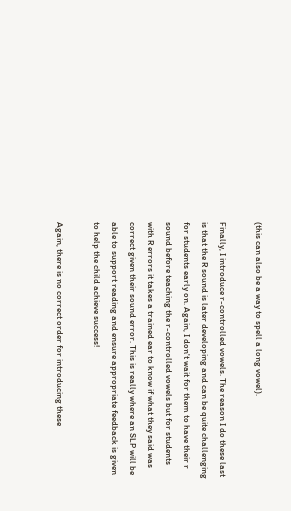(this can also be a way to spell a long vowel).

Finally, I introduce r-controlled vowels. The reason I do these last is that the R sound is later developing and can be quite challenging for students early on. Again, I don't wait for them to have their r sound before teaching the r-controlled vowels but for students with R errors it takes a trained ear to know if what they said was correct given their sound error. This is really where an SLP will be able to support reading and ensure appropriate feedback is given to help the child achieve success!

Again, there is no correct order for introducing these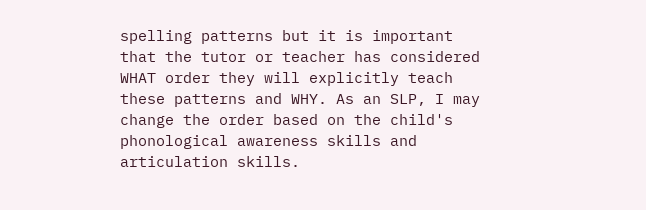spelling patterns but it is important that the tutor or teacher has considered WHAT order they will explicitly teach these patterns and WHY. As an SLP, I may change the order based on the child's phonological awareness skills and articulation skills.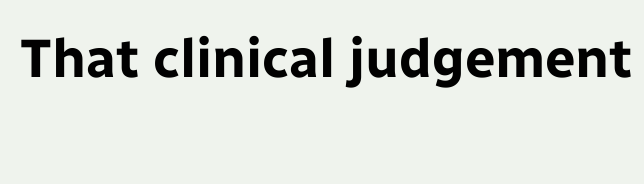That clinical judgement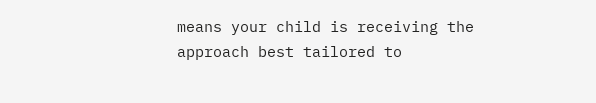means your child is receiving the approach best tailored to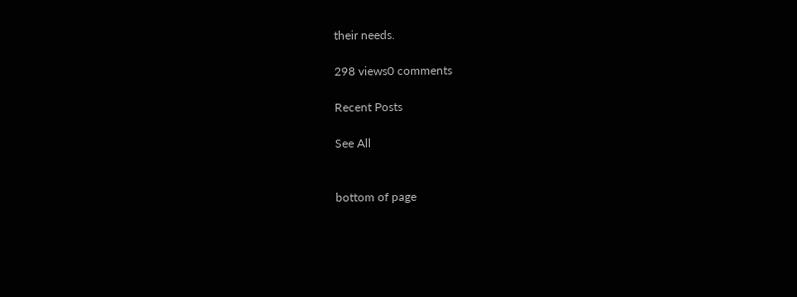their needs.

298 views0 comments

Recent Posts

See All


bottom of page